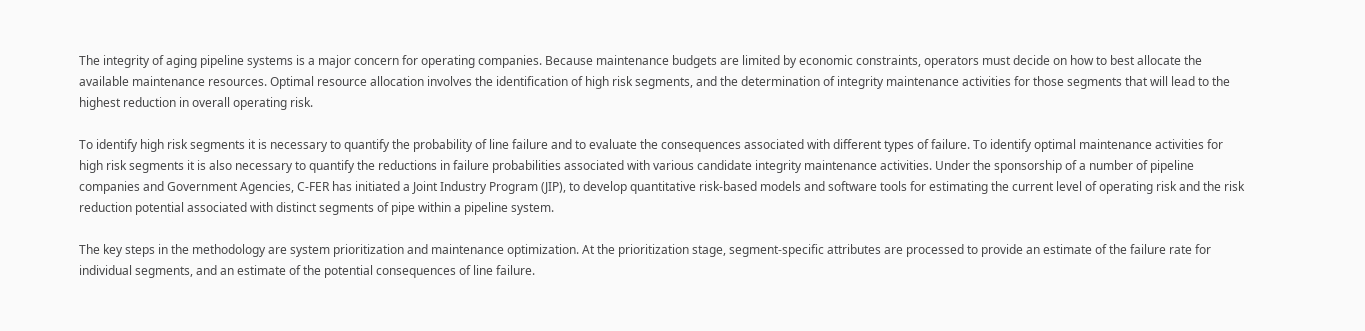The integrity of aging pipeline systems is a major concern for operating companies. Because maintenance budgets are limited by economic constraints, operators must decide on how to best allocate the available maintenance resources. Optimal resource allocation involves the identification of high risk segments, and the determination of integrity maintenance activities for those segments that will lead to the highest reduction in overall operating risk.

To identify high risk segments it is necessary to quantify the probability of line failure and to evaluate the consequences associated with different types of failure. To identify optimal maintenance activities for high risk segments it is also necessary to quantify the reductions in failure probabilities associated with various candidate integrity maintenance activities. Under the sponsorship of a number of pipeline companies and Government Agencies, C-FER has initiated a Joint Industry Program (JIP), to develop quantitative risk-based models and software tools for estimating the current level of operating risk and the risk reduction potential associated with distinct segments of pipe within a pipeline system.

The key steps in the methodology are system prioritization and maintenance optimization. At the prioritization stage, segment-specific attributes are processed to provide an estimate of the failure rate for individual segments, and an estimate of the potential consequences of line failure.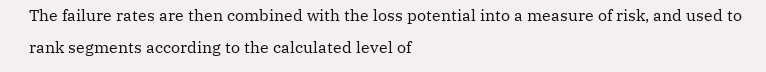The failure rates are then combined with the loss potential into a measure of risk, and used to rank segments according to the calculated level of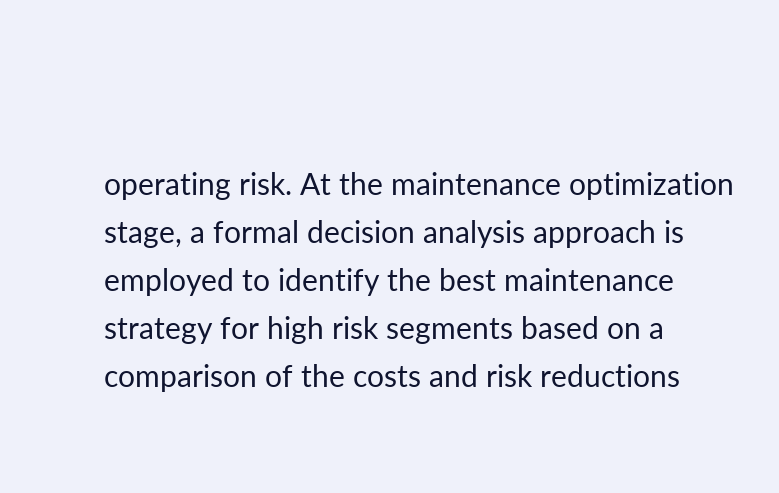operating risk. At the maintenance optimization stage, a formal decision analysis approach is employed to identify the best maintenance strategy for high risk segments based on a comparison of the costs and risk reductions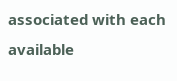associated with each available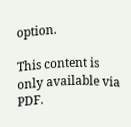option.

This content is only available via PDF.